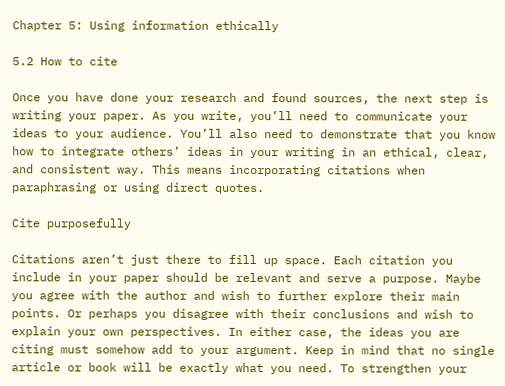Chapter 5: Using information ethically

5.2 How to cite

Once you have done your research and found sources, the next step is writing your paper. As you write, you’ll need to communicate your ideas to your audience. You’ll also need to demonstrate that you know how to integrate others’ ideas in your writing in an ethical, clear, and consistent way. This means incorporating citations when paraphrasing or using direct quotes.

Cite purposefully

Citations aren’t just there to fill up space. Each citation you include in your paper should be relevant and serve a purpose. Maybe you agree with the author and wish to further explore their main points. Or perhaps you disagree with their conclusions and wish to explain your own perspectives. In either case, the ideas you are citing must somehow add to your argument. Keep in mind that no single article or book will be exactly what you need. To strengthen your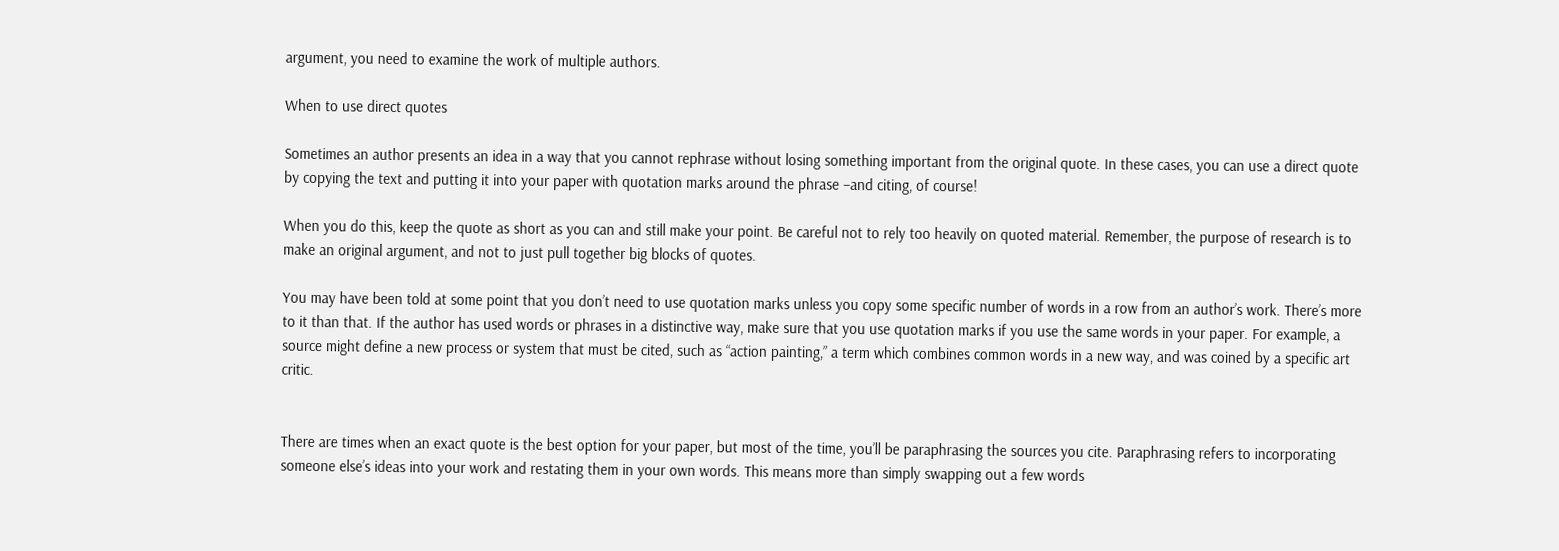argument, you need to examine the work of multiple authors.

When to use direct quotes

Sometimes an author presents an idea in a way that you cannot rephrase without losing something important from the original quote. In these cases, you can use a direct quote by copying the text and putting it into your paper with quotation marks around the phrase –and citing, of course!

When you do this, keep the quote as short as you can and still make your point. Be careful not to rely too heavily on quoted material. Remember, the purpose of research is to make an original argument, and not to just pull together big blocks of quotes.

You may have been told at some point that you don’t need to use quotation marks unless you copy some specific number of words in a row from an author’s work. There’s more to it than that. If the author has used words or phrases in a distinctive way, make sure that you use quotation marks if you use the same words in your paper. For example, a source might define a new process or system that must be cited, such as “action painting,” a term which combines common words in a new way, and was coined by a specific art critic.


There are times when an exact quote is the best option for your paper, but most of the time, you’ll be paraphrasing the sources you cite. Paraphrasing refers to incorporating someone else’s ideas into your work and restating them in your own words. This means more than simply swapping out a few words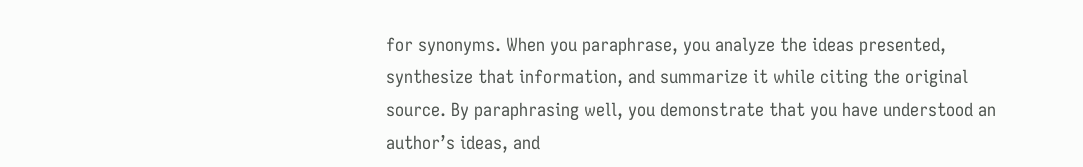for synonyms. When you paraphrase, you analyze the ideas presented, synthesize that information, and summarize it while citing the original source. By paraphrasing well, you demonstrate that you have understood an author’s ideas, and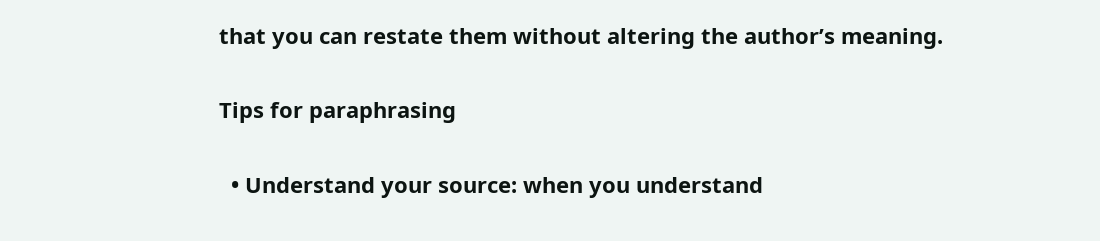that you can restate them without altering the author’s meaning.

Tips for paraphrasing

  • Understand your source: when you understand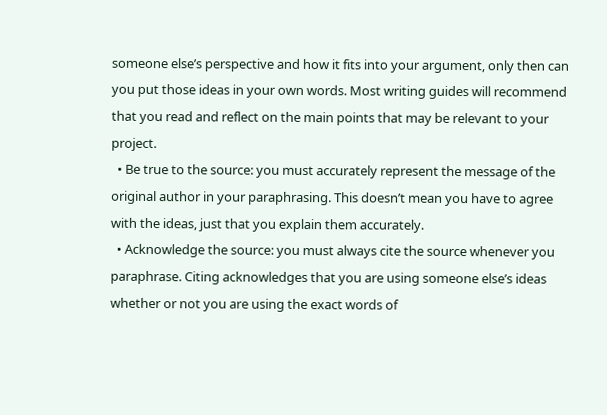someone else’s perspective and how it fits into your argument, only then can you put those ideas in your own words. Most writing guides will recommend that you read and reflect on the main points that may be relevant to your project.
  • Be true to the source: you must accurately represent the message of the original author in your paraphrasing. This doesn’t mean you have to agree with the ideas, just that you explain them accurately.
  • Acknowledge the source: you must always cite the source whenever you paraphrase. Citing acknowledges that you are using someone else’s ideas whether or not you are using the exact words of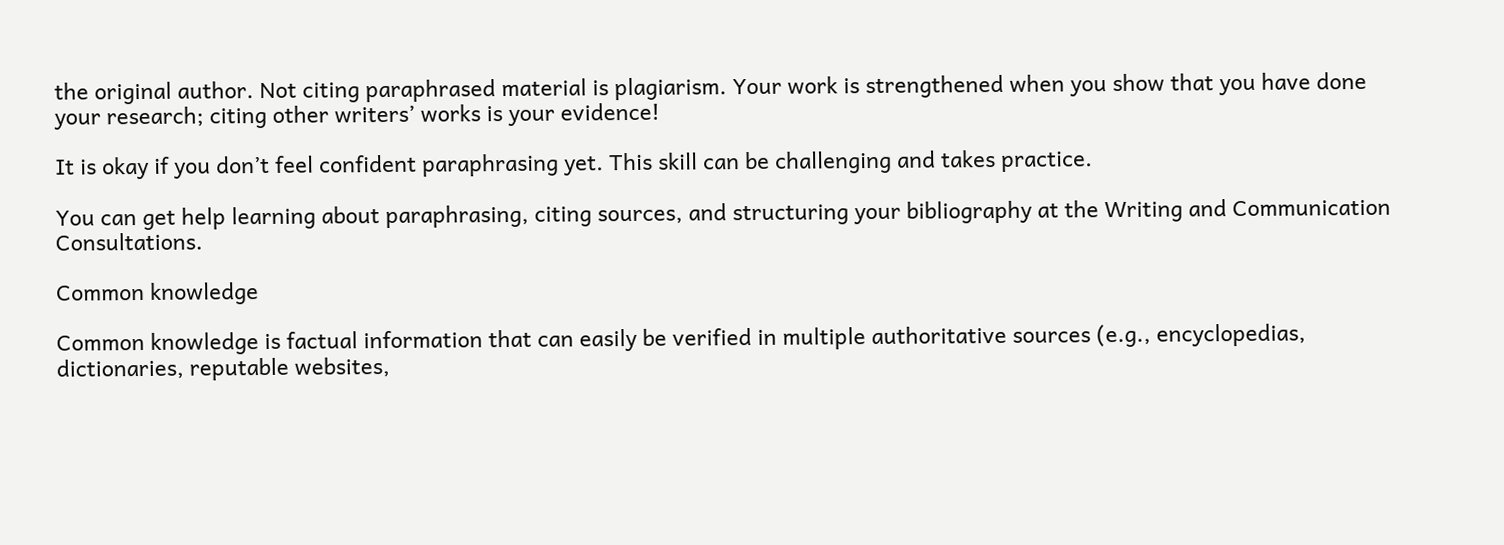the original author. Not citing paraphrased material is plagiarism. Your work is strengthened when you show that you have done your research; citing other writers’ works is your evidence!

It is okay if you don’t feel confident paraphrasing yet. This skill can be challenging and takes practice.

You can get help learning about paraphrasing, citing sources, and structuring your bibliography at the Writing and Communication Consultations.

Common knowledge

Common knowledge is factual information that can easily be verified in multiple authoritative sources (e.g., encyclopedias, dictionaries, reputable websites,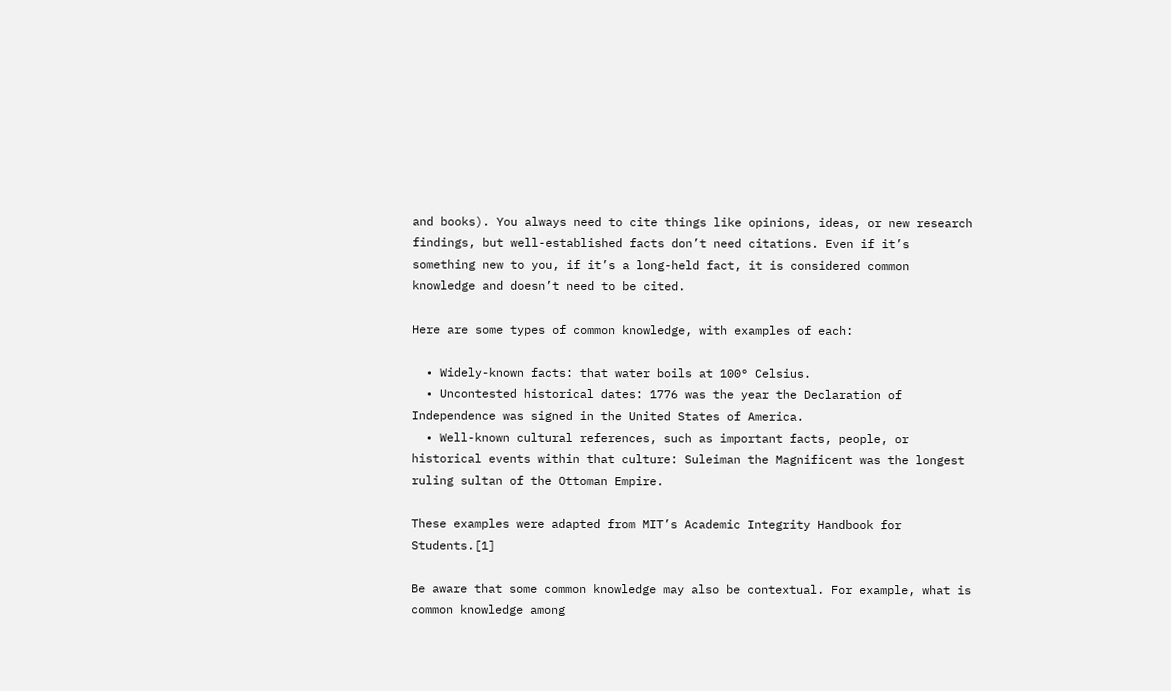and books). You always need to cite things like opinions, ideas, or new research findings, but well-established facts don’t need citations. Even if it’s something new to you, if it’s a long-held fact, it is considered common knowledge and doesn’t need to be cited.

Here are some types of common knowledge, with examples of each:

  • Widely-known facts: that water boils at 100° Celsius.
  • Uncontested historical dates: 1776 was the year the Declaration of Independence was signed in the United States of America.
  • Well-known cultural references, such as important facts, people, or historical events within that culture: Suleiman the Magnificent was the longest ruling sultan of the Ottoman Empire.

These examples were adapted from MIT’s Academic Integrity Handbook for Students.[1]

Be aware that some common knowledge may also be contextual. For example, what is common knowledge among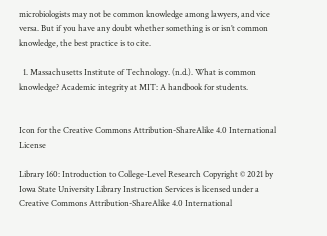microbiologists may not be common knowledge among lawyers, and vice versa. But if you have any doubt whether something is or isn’t common knowledge, the best practice is to cite.

  1. Massachusetts Institute of Technology. (n.d.). What is common knowledge? Academic integrity at MIT: A handbook for students.


Icon for the Creative Commons Attribution-ShareAlike 4.0 International License

Library 160: Introduction to College-Level Research Copyright © 2021 by Iowa State University Library Instruction Services is licensed under a Creative Commons Attribution-ShareAlike 4.0 International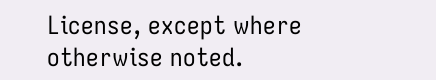License, except where otherwise noted.